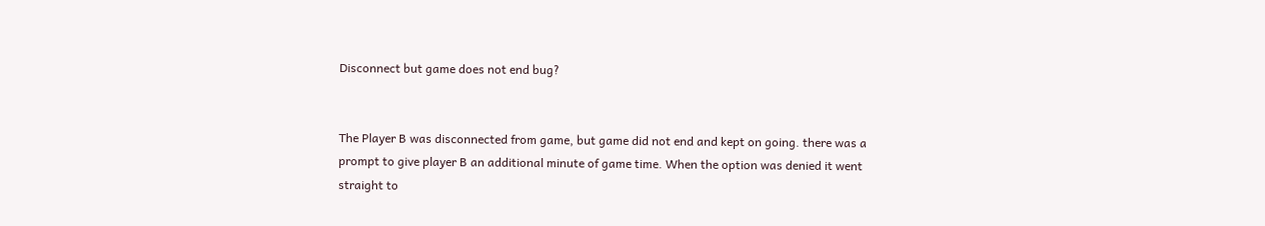Disconnect but game does not end bug?


The Player B was disconnected from game, but game did not end and kept on going. there was a prompt to give player B an additional minute of game time. When the option was denied it went straight to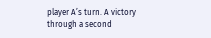player A’s turn. A victory through a second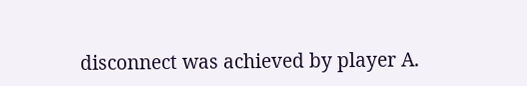disconnect was achieved by player A.